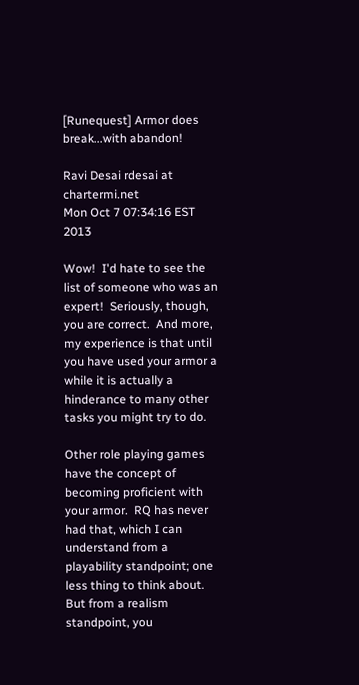[Runequest] Armor does break...with abandon!

Ravi Desai rdesai at chartermi.net
Mon Oct 7 07:34:16 EST 2013

Wow!  I'd hate to see the list of someone who was an expert!  Seriously, though, you are correct.  And more, my experience is that until you have used your armor a while it is actually a hinderance to many other tasks you might try to do.

Other role playing games have the concept of becoming proficient with your armor.  RQ has never had that, which I can understand from a playability standpoint; one less thing to think about.  But from a realism standpoint, you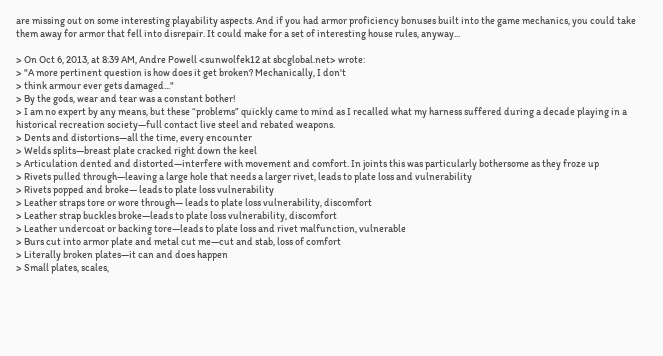are missing out on some interesting playability aspects. And if you had armor proficiency bonuses built into the game mechanics, you could take them away for armor that fell into disrepair. It could make for a set of interesting house rules, anyway...

> On Oct 6, 2013, at 8:39 AM, Andre Powell <sunwolfek12 at sbcglobal.net> wrote:
> "A more pertinent question is how does it get broken? Mechanically, I don't
> think armour ever gets damaged..."
> By the gods, wear and tear was a constant bother!
> I am no expert by any means, but these “problems” quickly came to mind as I recalled what my harness suffered during a decade playing in a historical recreation society—full contact live steel and rebated weapons.
> Dents and distortions—all the time, every encounter
> Welds splits—breast plate cracked right down the keel
> Articulation dented and distorted—interfere with movement and comfort. In joints this was particularly bothersome as they froze up
> Rivets pulled through—leaving a large hole that needs a larger rivet, leads to plate loss and vulnerability
> Rivets popped and broke— leads to plate loss vulnerability
> Leather straps tore or wore through— leads to plate loss vulnerability, discomfort
> Leather strap buckles broke—leads to plate loss vulnerability, discomfort
> Leather undercoat or backing tore—leads to plate loss and rivet malfunction, vulnerable
> Burs cut into armor plate and metal cut me—cut and stab, loss of comfort
> Literally broken plates—it can and does happen
> Small plates, scales,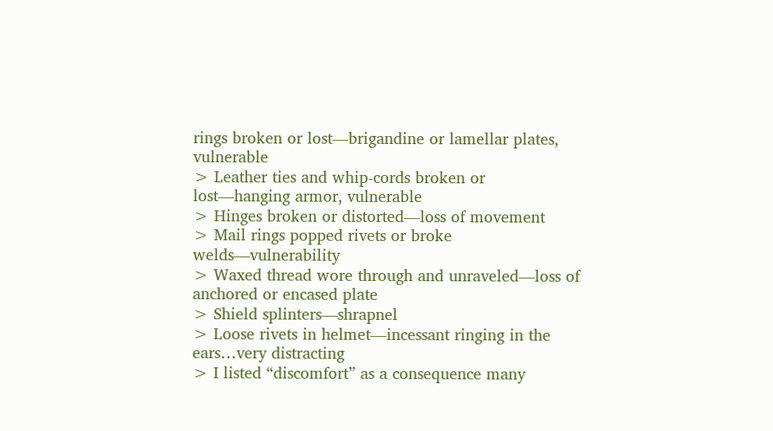rings broken or lost—brigandine or lamellar plates, vulnerable
> Leather ties and whip-cords broken or  lost—hanging armor, vulnerable
> Hinges broken or distorted—loss of movement
> Mail rings popped rivets or broke welds—vulnerability
> Waxed thread wore through and unraveled—loss of anchored or encased plate
> Shield splinters—shrapnel
> Loose rivets in helmet—incessant ringing in the ears…very distracting
> I listed “discomfort” as a consequence many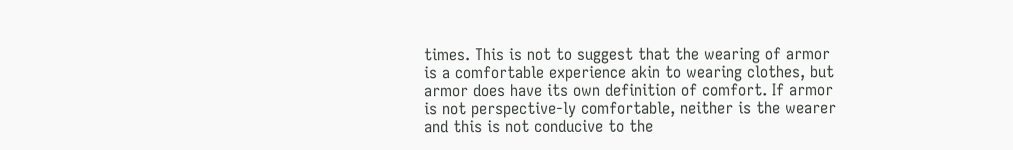times. This is not to suggest that the wearing of armor is a comfortable experience akin to wearing clothes, but armor does have its own definition of comfort. If armor is not perspective-ly comfortable, neither is the wearer and this is not conducive to the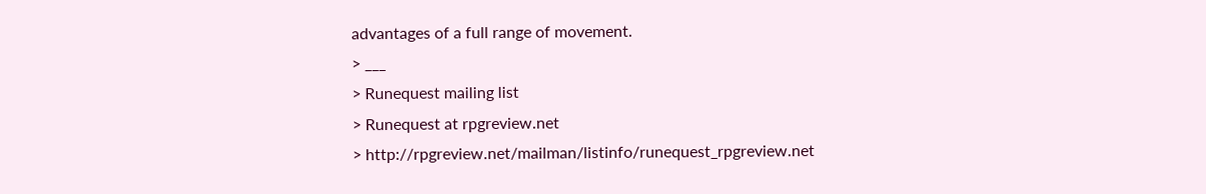advantages of a full range of movement.
> ___
> Runequest mailing list
> Runequest at rpgreview.net
> http://rpgreview.net/mailman/listinfo/runequest_rpgreview.net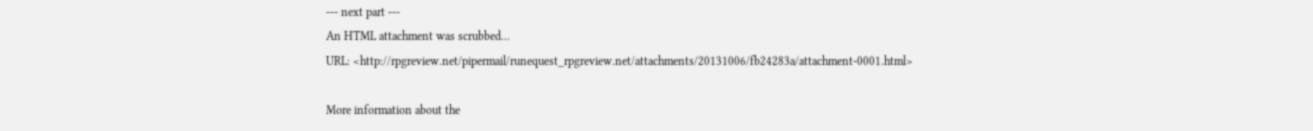--- next part ---
An HTML attachment was scrubbed...
URL: <http://rpgreview.net/pipermail/runequest_rpgreview.net/attachments/20131006/fb24283a/attachment-0001.html>

More information about the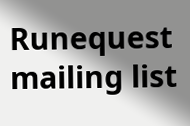Runequest mailing list